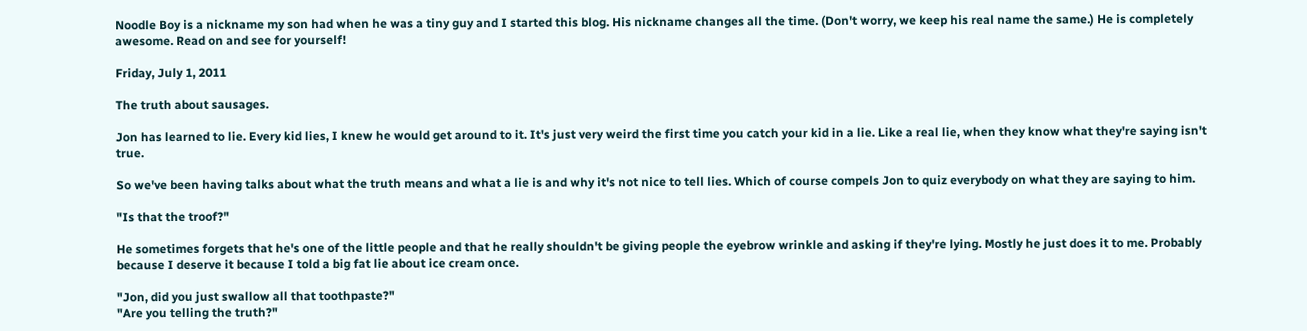Noodle Boy is a nickname my son had when he was a tiny guy and I started this blog. His nickname changes all the time. (Don't worry, we keep his real name the same.) He is completely awesome. Read on and see for yourself!

Friday, July 1, 2011

The truth about sausages.

Jon has learned to lie. Every kid lies, I knew he would get around to it. It's just very weird the first time you catch your kid in a lie. Like a real lie, when they know what they're saying isn't true.

So we've been having talks about what the truth means and what a lie is and why it's not nice to tell lies. Which of course compels Jon to quiz everybody on what they are saying to him.

"Is that the troof?"

He sometimes forgets that he's one of the little people and that he really shouldn't be giving people the eyebrow wrinkle and asking if they're lying. Mostly he just does it to me. Probably because I deserve it because I told a big fat lie about ice cream once.

"Jon, did you just swallow all that toothpaste?"
"Are you telling the truth?"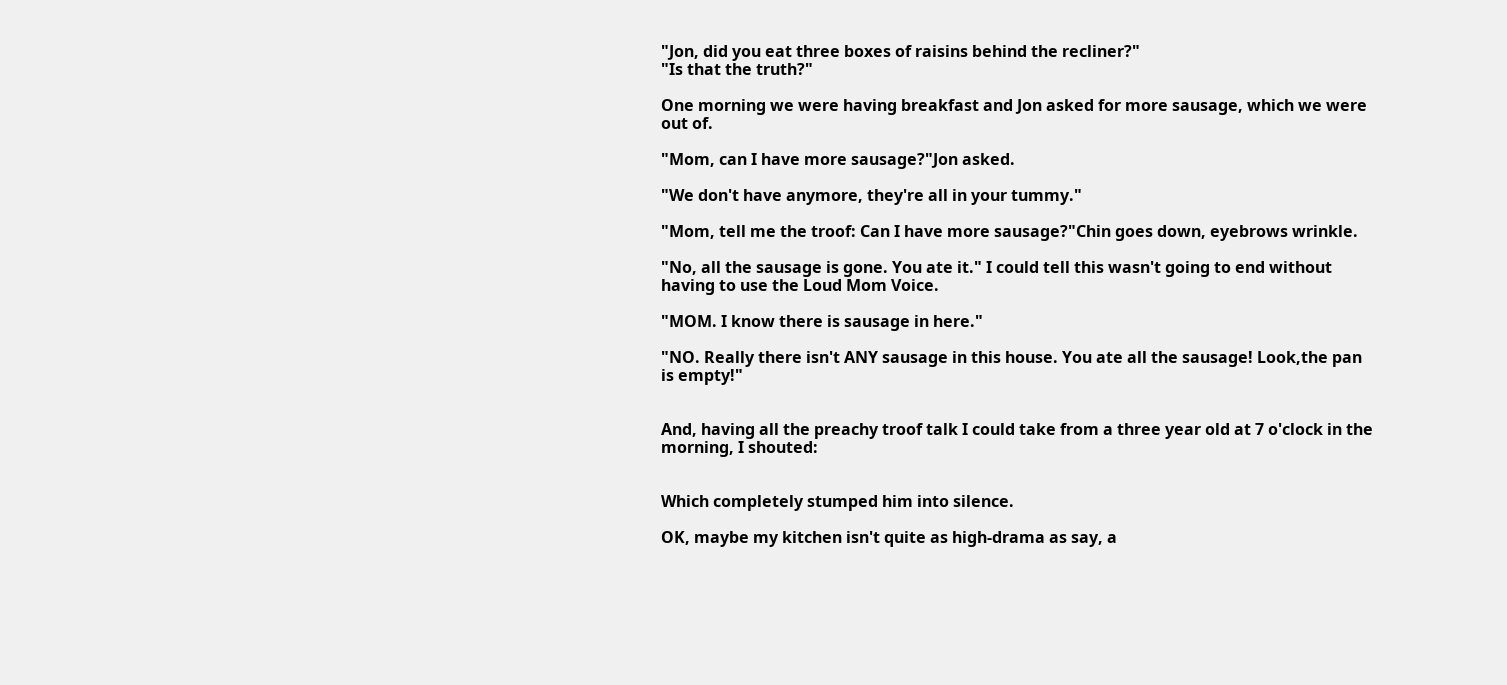"Jon, did you eat three boxes of raisins behind the recliner?"
"Is that the truth?"

One morning we were having breakfast and Jon asked for more sausage, which we were out of.

"Mom, can I have more sausage?"Jon asked.

"We don't have anymore, they're all in your tummy."

"Mom, tell me the troof: Can I have more sausage?"Chin goes down, eyebrows wrinkle.

"No, all the sausage is gone. You ate it." I could tell this wasn't going to end without having to use the Loud Mom Voice.

"MOM. I know there is sausage in here."

"NO. Really there isn't ANY sausage in this house. You ate all the sausage! Look,the pan is empty!"


And, having all the preachy troof talk I could take from a three year old at 7 o'clock in the morning, I shouted:


Which completely stumped him into silence.

OK, maybe my kitchen isn't quite as high-drama as say, a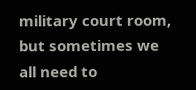military court room, but sometimes we all need to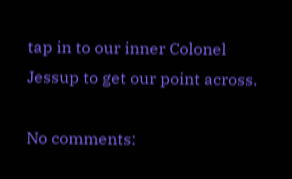tap in to our inner Colonel Jessup to get our point across.

No comments: